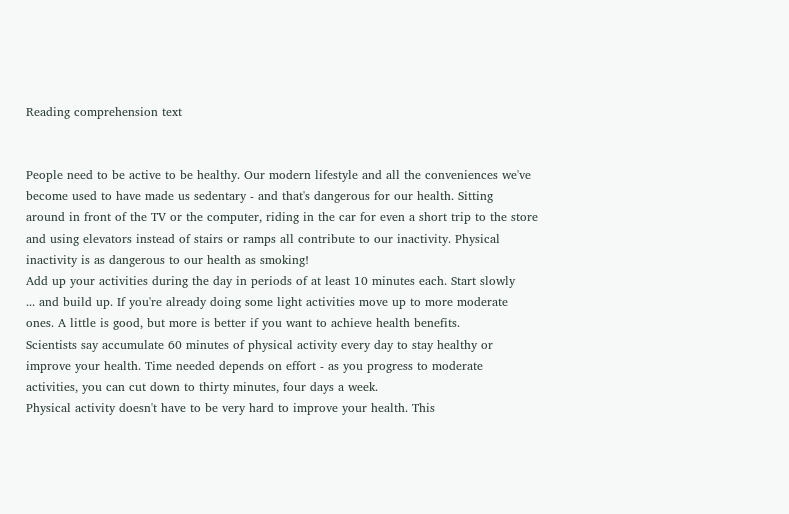Reading comprehension text


People need to be active to be healthy. Our modern lifestyle and all the conveniences we've
become used to have made us sedentary - and that's dangerous for our health. Sitting
around in front of the TV or the computer, riding in the car for even a short trip to the store
and using elevators instead of stairs or ramps all contribute to our inactivity. Physical
inactivity is as dangerous to our health as smoking!
Add up your activities during the day in periods of at least 10 minutes each. Start slowly
... and build up. If you're already doing some light activities move up to more moderate
ones. A little is good, but more is better if you want to achieve health benefits.
Scientists say accumulate 60 minutes of physical activity every day to stay healthy or
improve your health. Time needed depends on effort - as you progress to moderate
activities, you can cut down to thirty minutes, four days a week.
Physical activity doesn't have to be very hard to improve your health. This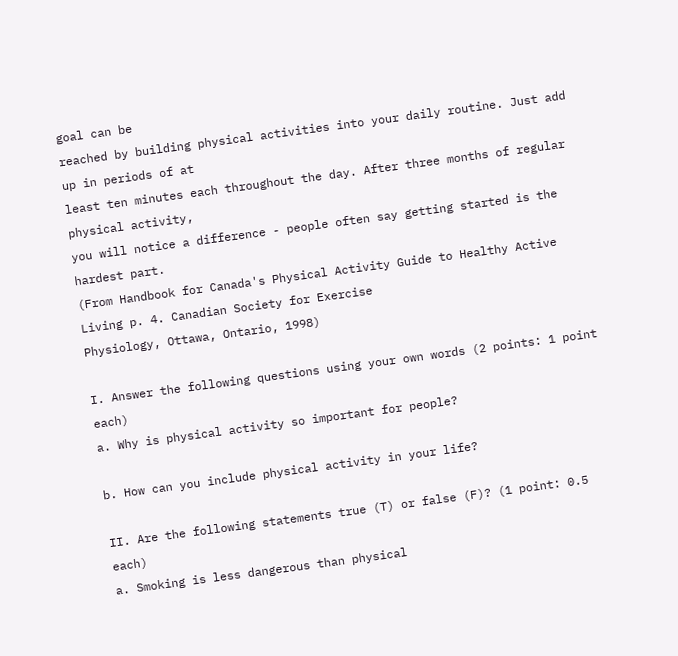goal can be
reached by building physical activities into your daily routine. Just add up in periods of at
least ten minutes each throughout the day. After three months of regular physical activity,
you will notice a difference - people often say getting started is the hardest part.
(From Handbook for Canada's Physical Activity Guide to Healthy Active Living p. 4. Canadian Society for Exercise
Physiology, Ottawa, Ontario, 1998)

I. Answer the following questions using your own words (2 points: 1 point each)
a. Why is physical activity so important for people?

b. How can you include physical activity in your life?

II. Are the following statements true (T) or false (F)? (1 point: 0.5 each)
a. Smoking is less dangerous than physical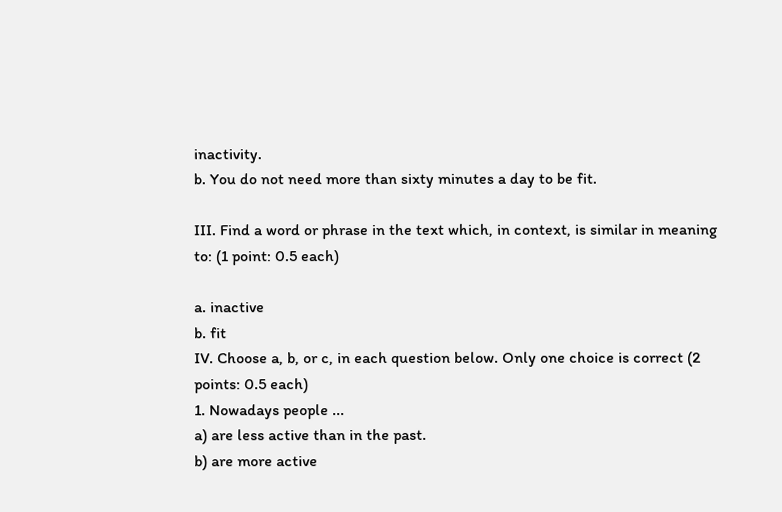inactivity.
b. You do not need more than sixty minutes a day to be fit.

III. Find a word or phrase in the text which, in context, is similar in meaning
to: (1 point: 0.5 each)

a. inactive
b. fit
IV. Choose a, b, or c, in each question below. Only one choice is correct (2
points: 0.5 each)
1. Nowadays people ...
a) are less active than in the past.
b) are more active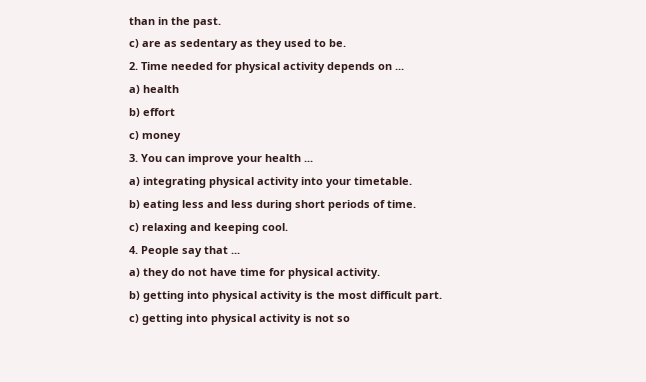than in the past.
c) are as sedentary as they used to be.
2. Time needed for physical activity depends on ...
a) health
b) effort
c) money
3. You can improve your health ...
a) integrating physical activity into your timetable.
b) eating less and less during short periods of time.
c) relaxing and keeping cool.
4. People say that ...
a) they do not have time for physical activity.
b) getting into physical activity is the most difficult part.
c) getting into physical activity is not so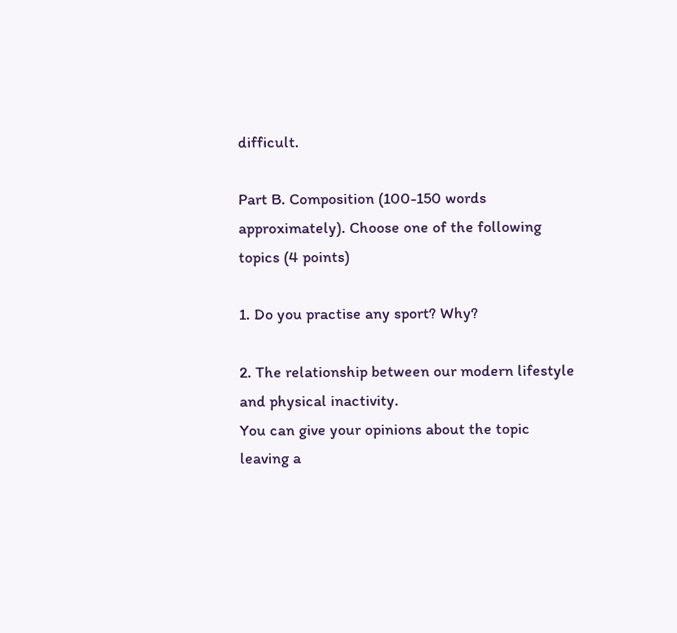difficult.

Part B. Composition (100-150 words approximately). Choose one of the following
topics (4 points)

1. Do you practise any sport? Why?

2. The relationship between our modern lifestyle and physical inactivity.
You can give your opinions about the topic leaving a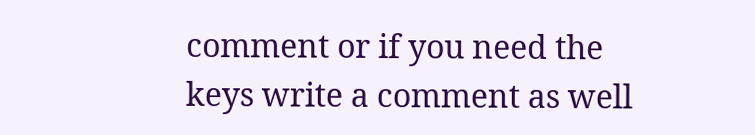comment or if you need the keys write a comment as well